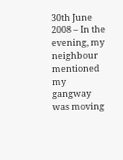30th June 2008 – In the evening, my neighbour mentioned my gangway was moving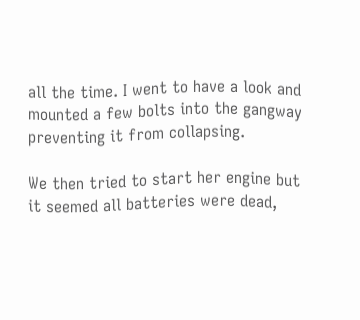all the time. I went to have a look and mounted a few bolts into the gangway preventing it from collapsing.

We then tried to start her engine but it seemed all batteries were dead,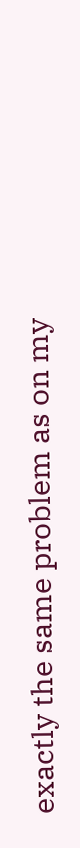exactly the same problem as on my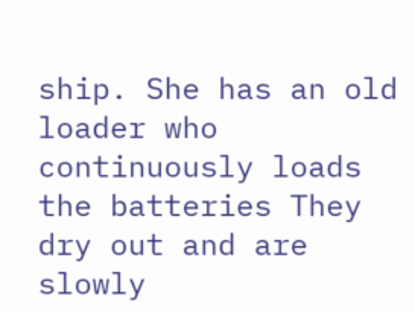ship. She has an old loader who continuously loads the batteries They dry out and are slowly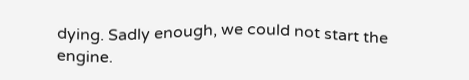dying. Sadly enough, we could not start the engine.